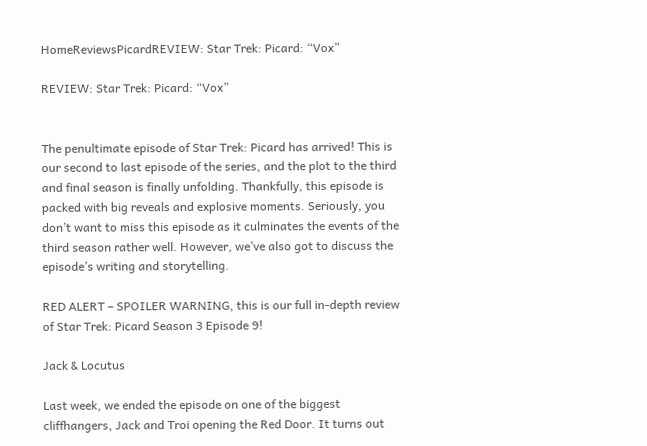HomeReviewsPicardREVIEW: Star Trek: Picard: “Vox”

REVIEW: Star Trek: Picard: “Vox”


The penultimate episode of Star Trek: Picard has arrived! This is our second to last episode of the series, and the plot to the third and final season is finally unfolding. Thankfully, this episode is packed with big reveals and explosive moments. Seriously, you don’t want to miss this episode as it culminates the events of the third season rather well. However, we’ve also got to discuss the episode’s writing and storytelling.

RED ALERT – SPOILER WARNING, this is our full in-depth review of Star Trek: Picard Season 3 Episode 9!

Jack & Locutus

Last week, we ended the episode on one of the biggest cliffhangers, Jack and Troi opening the Red Door. It turns out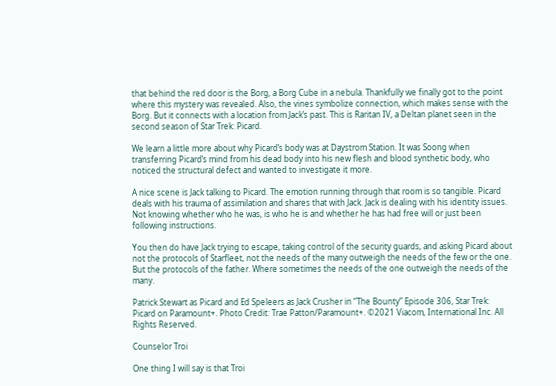that behind the red door is the Borg, a Borg Cube in a nebula. Thankfully we finally got to the point where this mystery was revealed. Also, the vines symbolize connection, which makes sense with the Borg. But it connects with a location from Jack’s past. This is Raritan IV, a Deltan planet seen in the second season of Star Trek: Picard.

We learn a little more about why Picard’s body was at Daystrom Station. It was Soong when transferring Picard’s mind from his dead body into his new flesh and blood synthetic body, who noticed the structural defect and wanted to investigate it more.

A nice scene is Jack talking to Picard. The emotion running through that room is so tangible. Picard deals with his trauma of assimilation and shares that with Jack. Jack is dealing with his identity issues. Not knowing whether who he was, is who he is and whether he has had free will or just been following instructions.

You then do have Jack trying to escape, taking control of the security guards, and asking Picard about not the protocols of Starfleet, not the needs of the many outweigh the needs of the few or the one. But the protocols of the father. Where sometimes the needs of the one outweigh the needs of the many.

Patrick Stewart as Picard and Ed Speleers as Jack Crusher in “The Bounty” Episode 306, Star Trek: Picard on Paramount+. Photo Credit: Trae Patton/Paramount+. ©2021 Viacom, International Inc. All Rights Reserved.

Counselor Troi

One thing I will say is that Troi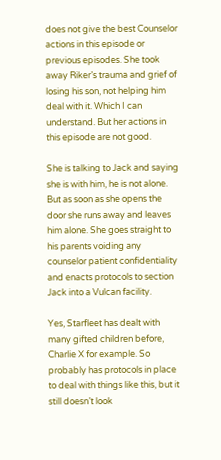does not give the best Counselor actions in this episode or previous episodes. She took away Riker’s trauma and grief of losing his son, not helping him deal with it. Which I can understand. But her actions in this episode are not good.

She is talking to Jack and saying she is with him, he is not alone. But as soon as she opens the door she runs away and leaves him alone. She goes straight to his parents voiding any counselor patient confidentiality and enacts protocols to section Jack into a Vulcan facility.

Yes, Starfleet has dealt with many gifted children before, Charlie X for example. So probably has protocols in place to deal with things like this, but it still doesn’t look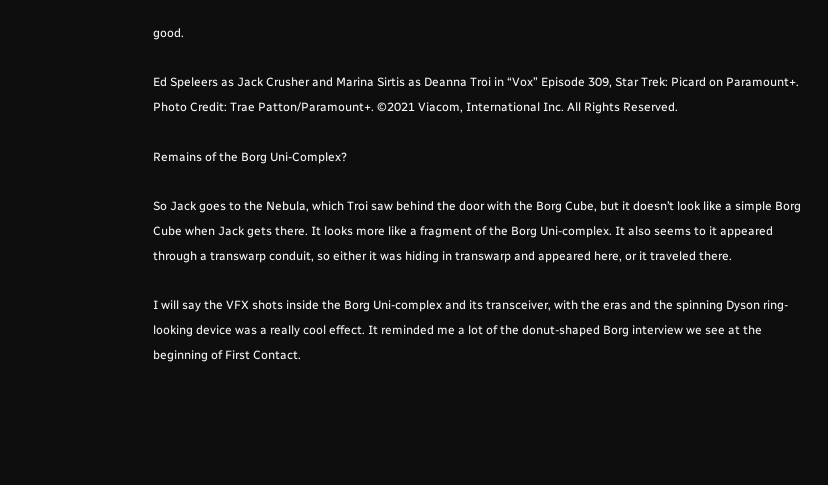good.

Ed Speleers as Jack Crusher and Marina Sirtis as Deanna Troi in “Vox” Episode 309, Star Trek: Picard on Paramount+. Photo Credit: Trae Patton/Paramount+. ©2021 Viacom, International Inc. All Rights Reserved.

Remains of the Borg Uni-Complex?

So Jack goes to the Nebula, which Troi saw behind the door with the Borg Cube, but it doesn’t look like a simple Borg Cube when Jack gets there. It looks more like a fragment of the Borg Uni-complex. It also seems to it appeared through a transwarp conduit, so either it was hiding in transwarp and appeared here, or it traveled there.

I will say the VFX shots inside the Borg Uni-complex and its transceiver, with the eras and the spinning Dyson ring-looking device was a really cool effect. It reminded me a lot of the donut-shaped Borg interview we see at the beginning of First Contact.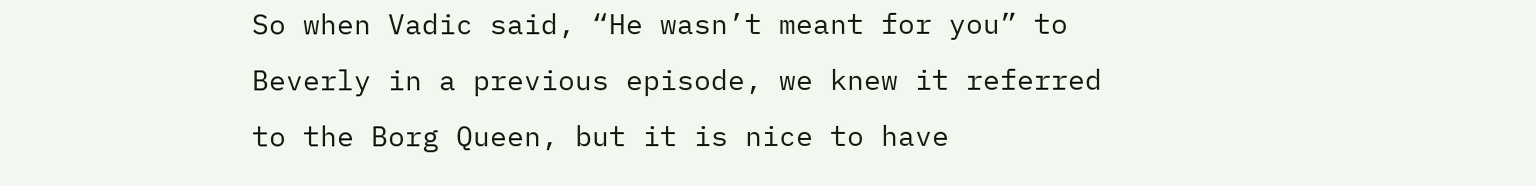So when Vadic said, “He wasn’t meant for you” to Beverly in a previous episode, we knew it referred to the Borg Queen, but it is nice to have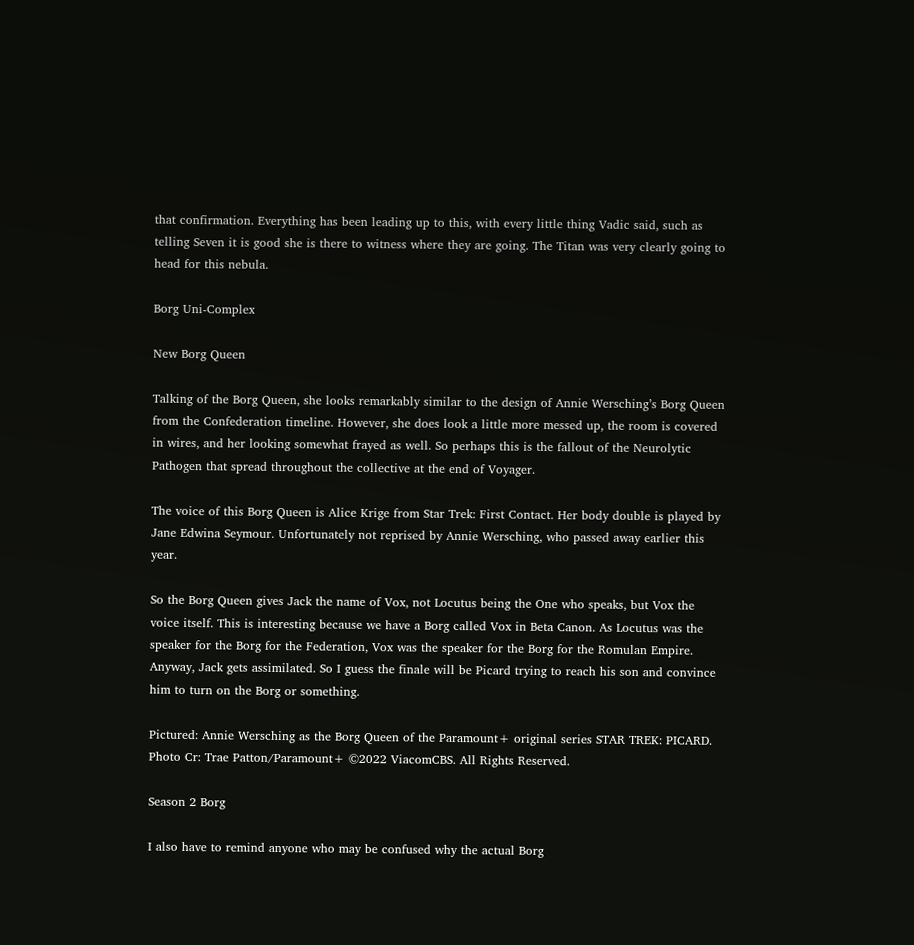that confirmation. Everything has been leading up to this, with every little thing Vadic said, such as telling Seven it is good she is there to witness where they are going. The Titan was very clearly going to head for this nebula.

Borg Uni-Complex

New Borg Queen

Talking of the Borg Queen, she looks remarkably similar to the design of Annie Wersching’s Borg Queen from the Confederation timeline. However, she does look a little more messed up, the room is covered in wires, and her looking somewhat frayed as well. So perhaps this is the fallout of the Neurolytic Pathogen that spread throughout the collective at the end of Voyager.

The voice of this Borg Queen is Alice Krige from Star Trek: First Contact. Her body double is played by Jane Edwina Seymour. Unfortunately not reprised by Annie Wersching, who passed away earlier this year.

So the Borg Queen gives Jack the name of Vox, not Locutus being the One who speaks, but Vox the voice itself. This is interesting because we have a Borg called Vox in Beta Canon. As Locutus was the speaker for the Borg for the Federation, Vox was the speaker for the Borg for the Romulan Empire. Anyway, Jack gets assimilated. So I guess the finale will be Picard trying to reach his son and convince him to turn on the Borg or something.

Pictured: Annie Wersching as the Borg Queen of the Paramount+ original series STAR TREK: PICARD. Photo Cr: Trae Patton/Paramount+ ©2022 ViacomCBS. All Rights Reserved.

Season 2 Borg

I also have to remind anyone who may be confused why the actual Borg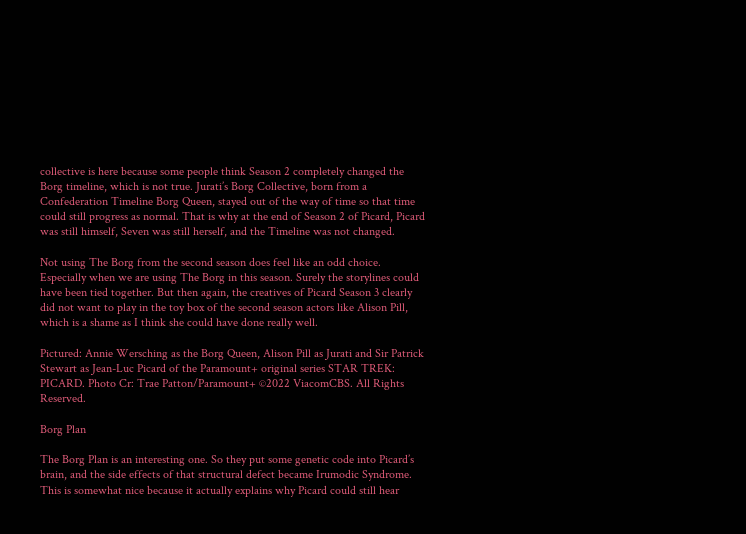collective is here because some people think Season 2 completely changed the Borg timeline, which is not true. Jurati’s Borg Collective, born from a Confederation Timeline Borg Queen, stayed out of the way of time so that time could still progress as normal. That is why at the end of Season 2 of Picard, Picard was still himself, Seven was still herself, and the Timeline was not changed.

Not using The Borg from the second season does feel like an odd choice. Especially when we are using The Borg in this season. Surely the storylines could have been tied together. But then again, the creatives of Picard Season 3 clearly did not want to play in the toy box of the second season actors like Alison Pill, which is a shame as I think she could have done really well.

Pictured: Annie Wersching as the Borg Queen, Alison Pill as Jurati and Sir Patrick Stewart as Jean-Luc Picard of the Paramount+ original series STAR TREK: PICARD. Photo Cr: Trae Patton/Paramount+ ©2022 ViacomCBS. All Rights Reserved.

Borg Plan

The Borg Plan is an interesting one. So they put some genetic code into Picard’s brain, and the side effects of that structural defect became Irumodic Syndrome. This is somewhat nice because it actually explains why Picard could still hear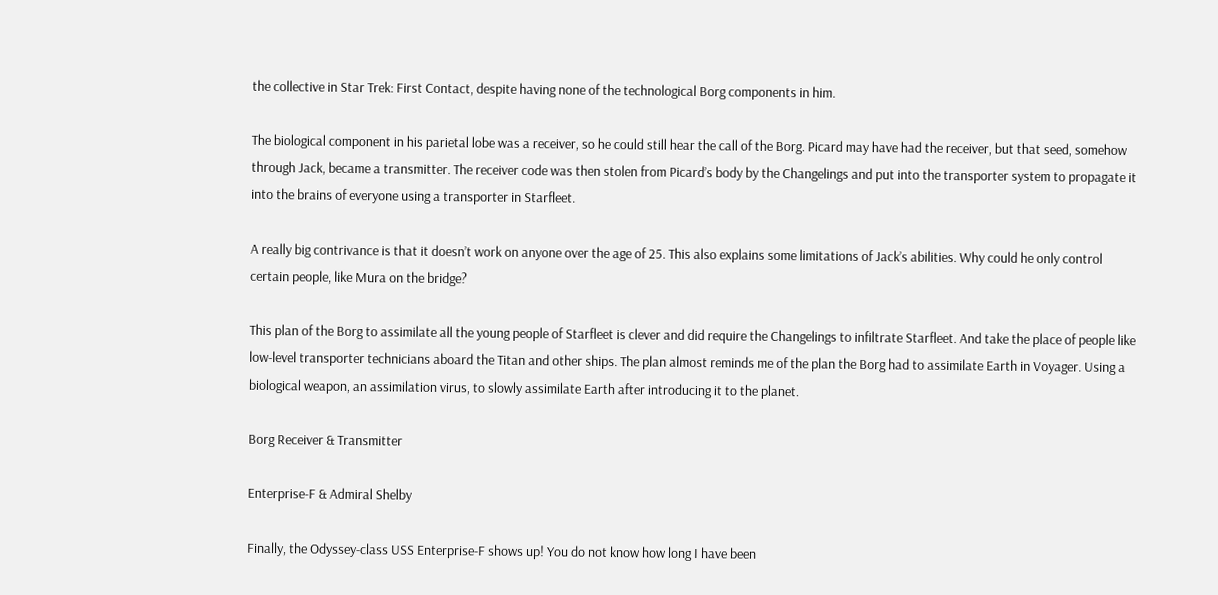the collective in Star Trek: First Contact, despite having none of the technological Borg components in him.

The biological component in his parietal lobe was a receiver, so he could still hear the call of the Borg. Picard may have had the receiver, but that seed, somehow through Jack, became a transmitter. The receiver code was then stolen from Picard’s body by the Changelings and put into the transporter system to propagate it into the brains of everyone using a transporter in Starfleet.

A really big contrivance is that it doesn’t work on anyone over the age of 25. This also explains some limitations of Jack’s abilities. Why could he only control certain people, like Mura on the bridge?

This plan of the Borg to assimilate all the young people of Starfleet is clever and did require the Changelings to infiltrate Starfleet. And take the place of people like low-level transporter technicians aboard the Titan and other ships. The plan almost reminds me of the plan the Borg had to assimilate Earth in Voyager. Using a biological weapon, an assimilation virus, to slowly assimilate Earth after introducing it to the planet.

Borg Receiver & Transmitter

Enterprise-F & Admiral Shelby

Finally, the Odyssey-class USS Enterprise-F shows up! You do not know how long I have been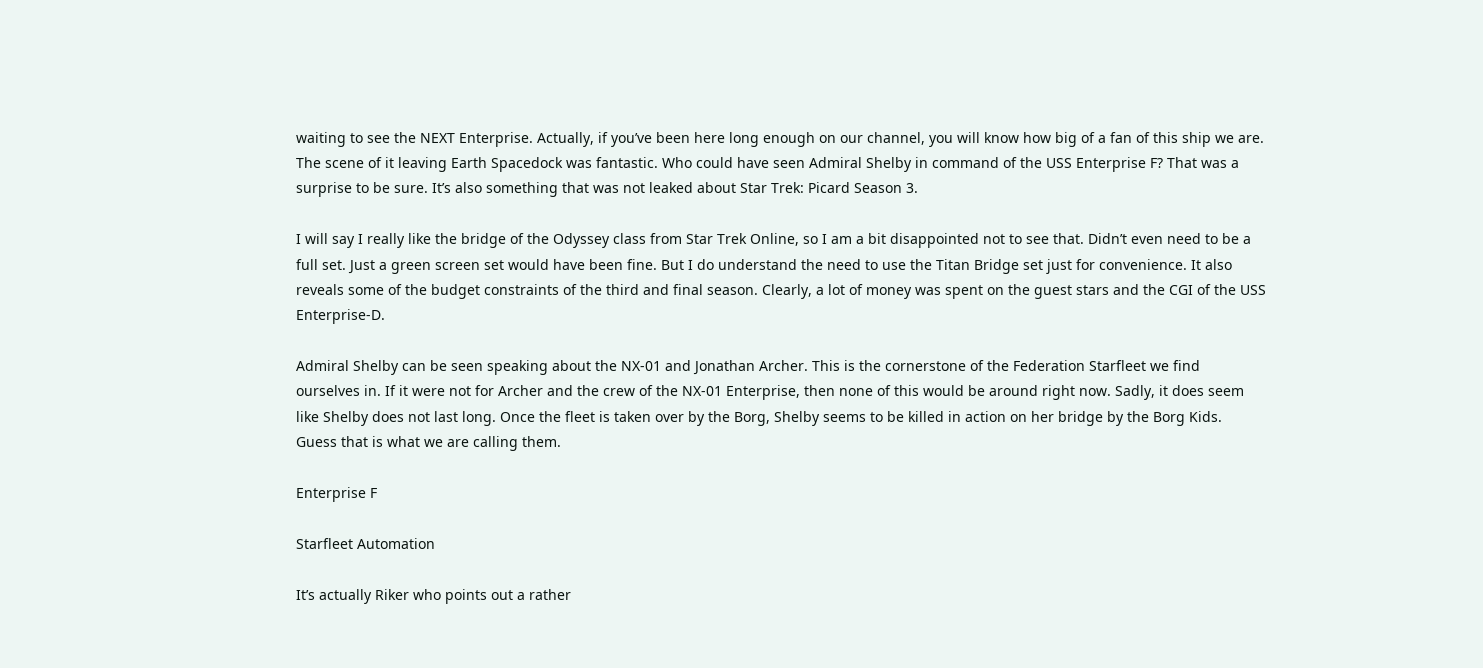waiting to see the NEXT Enterprise. Actually, if you’ve been here long enough on our channel, you will know how big of a fan of this ship we are. The scene of it leaving Earth Spacedock was fantastic. Who could have seen Admiral Shelby in command of the USS Enterprise F? That was a surprise to be sure. It’s also something that was not leaked about Star Trek: Picard Season 3.

I will say I really like the bridge of the Odyssey class from Star Trek Online, so I am a bit disappointed not to see that. Didn’t even need to be a full set. Just a green screen set would have been fine. But I do understand the need to use the Titan Bridge set just for convenience. It also reveals some of the budget constraints of the third and final season. Clearly, a lot of money was spent on the guest stars and the CGI of the USS Enterprise-D.

Admiral Shelby can be seen speaking about the NX-01 and Jonathan Archer. This is the cornerstone of the Federation Starfleet we find ourselves in. If it were not for Archer and the crew of the NX-01 Enterprise, then none of this would be around right now. Sadly, it does seem like Shelby does not last long. Once the fleet is taken over by the Borg, Shelby seems to be killed in action on her bridge by the Borg Kids. Guess that is what we are calling them.

Enterprise F

Starfleet Automation

It’s actually Riker who points out a rather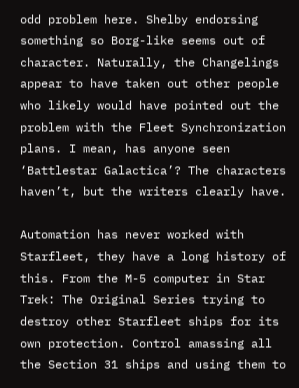odd problem here. Shelby endorsing something so Borg-like seems out of character. Naturally, the Changelings appear to have taken out other people who likely would have pointed out the problem with the Fleet Synchronization plans. I mean, has anyone seen ‘Battlestar Galactica’? The characters haven’t, but the writers clearly have.

Automation has never worked with Starfleet, they have a long history of this. From the M-5 computer in Star Trek: The Original Series trying to destroy other Starfleet ships for its own protection. Control amassing all the Section 31 ships and using them to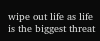wipe out life as life is the biggest threat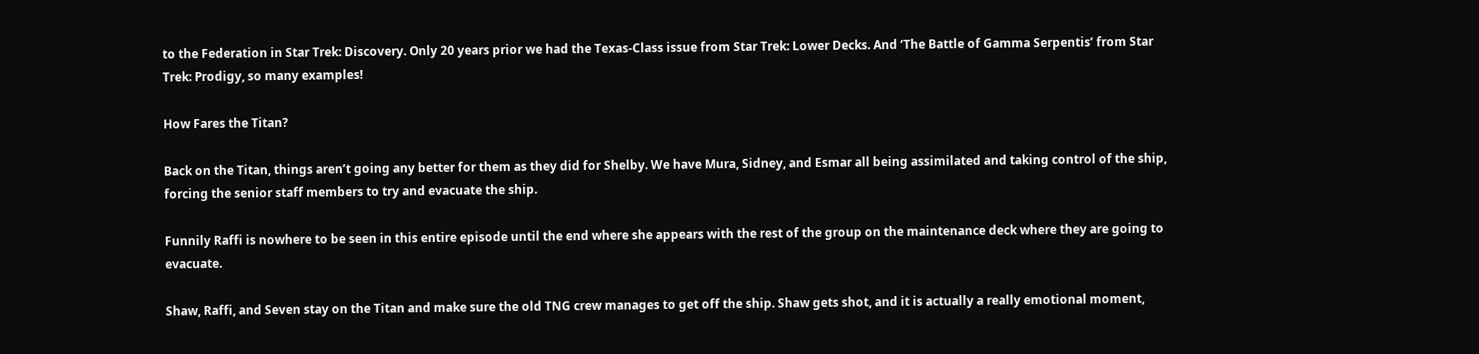to the Federation in Star Trek: Discovery. Only 20 years prior we had the Texas-Class issue from Star Trek: Lower Decks. And ‘The Battle of Gamma Serpentis’ from Star Trek: Prodigy, so many examples!

How Fares the Titan?

Back on the Titan, things aren’t going any better for them as they did for Shelby. We have Mura, Sidney, and Esmar all being assimilated and taking control of the ship, forcing the senior staff members to try and evacuate the ship.

Funnily Raffi is nowhere to be seen in this entire episode until the end where she appears with the rest of the group on the maintenance deck where they are going to evacuate.

Shaw, Raffi, and Seven stay on the Titan and make sure the old TNG crew manages to get off the ship. Shaw gets shot, and it is actually a really emotional moment,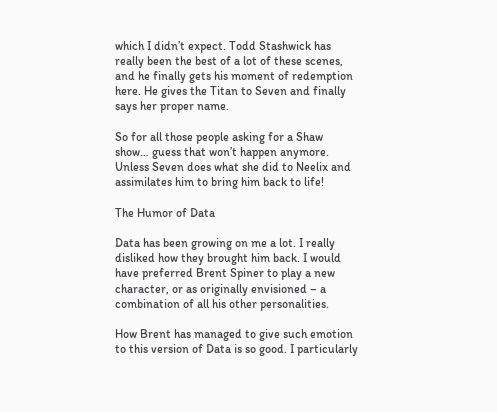which I didn’t expect. Todd Stashwick has really been the best of a lot of these scenes, and he finally gets his moment of redemption here. He gives the Titan to Seven and finally says her proper name.

So for all those people asking for a Shaw show… guess that won’t happen anymore. Unless Seven does what she did to Neelix and assimilates him to bring him back to life!

The Humor of Data

Data has been growing on me a lot. I really disliked how they brought him back. I would have preferred Brent Spiner to play a new character, or as originally envisioned – a combination of all his other personalities.

How Brent has managed to give such emotion to this version of Data is so good. I particularly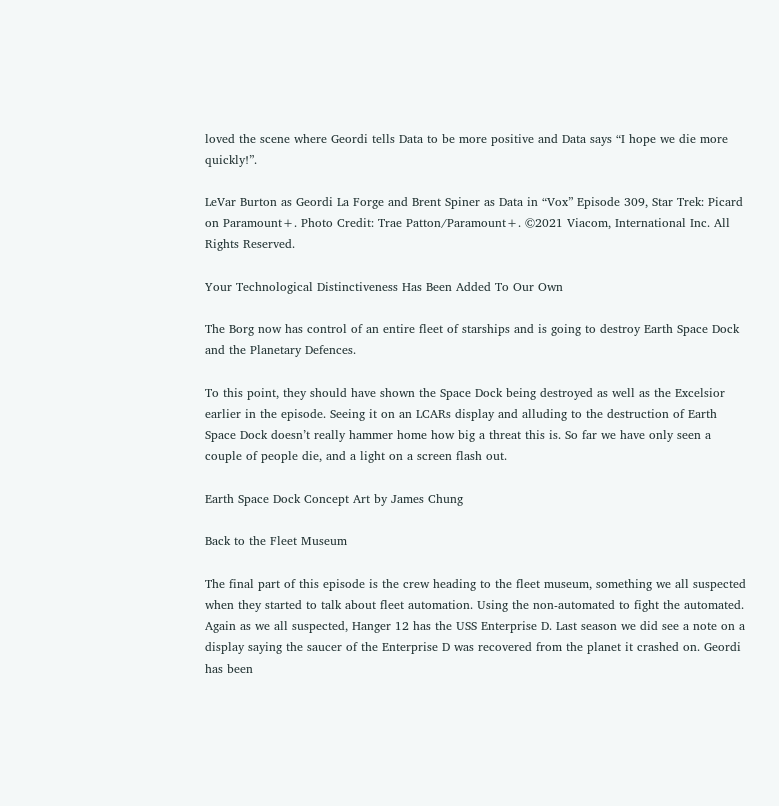loved the scene where Geordi tells Data to be more positive and Data says “I hope we die more quickly!”.

LeVar Burton as Geordi La Forge and Brent Spiner as Data in “Vox” Episode 309, Star Trek: Picard on Paramount+. Photo Credit: Trae Patton/Paramount+. ©2021 Viacom, International Inc. All Rights Reserved.

Your Technological Distinctiveness Has Been Added To Our Own

The Borg now has control of an entire fleet of starships and is going to destroy Earth Space Dock and the Planetary Defences.

To this point, they should have shown the Space Dock being destroyed as well as the Excelsior earlier in the episode. Seeing it on an LCARs display and alluding to the destruction of Earth Space Dock doesn’t really hammer home how big a threat this is. So far we have only seen a couple of people die, and a light on a screen flash out.

Earth Space Dock Concept Art by James Chung

Back to the Fleet Museum

The final part of this episode is the crew heading to the fleet museum, something we all suspected when they started to talk about fleet automation. Using the non-automated to fight the automated. Again as we all suspected, Hanger 12 has the USS Enterprise D. Last season we did see a note on a display saying the saucer of the Enterprise D was recovered from the planet it crashed on. Geordi has been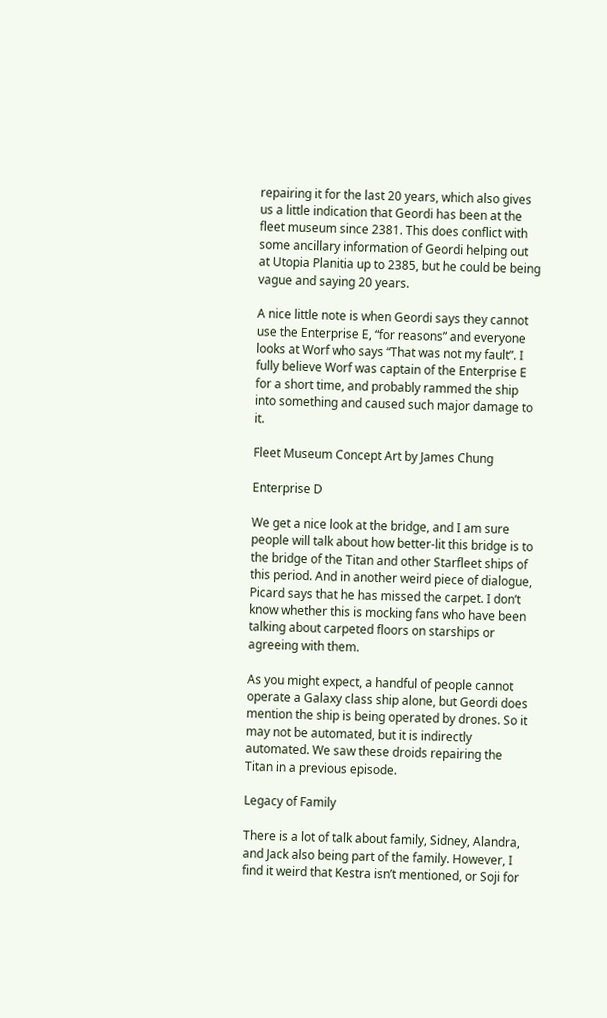repairing it for the last 20 years, which also gives us a little indication that Geordi has been at the fleet museum since 2381. This does conflict with some ancillary information of Geordi helping out at Utopia Planitia up to 2385, but he could be being vague and saying 20 years.

A nice little note is when Geordi says they cannot use the Enterprise E, “for reasons” and everyone looks at Worf who says “That was not my fault”. I fully believe Worf was captain of the Enterprise E for a short time, and probably rammed the ship into something and caused such major damage to it.

Fleet Museum Concept Art by James Chung

Enterprise D

We get a nice look at the bridge, and I am sure people will talk about how better-lit this bridge is to the bridge of the Titan and other Starfleet ships of this period. And in another weird piece of dialogue, Picard says that he has missed the carpet. I don’t know whether this is mocking fans who have been talking about carpeted floors on starships or agreeing with them.

As you might expect, a handful of people cannot operate a Galaxy class ship alone, but Geordi does mention the ship is being operated by drones. So it may not be automated, but it is indirectly automated. We saw these droids repairing the Titan in a previous episode.

Legacy of Family

There is a lot of talk about family, Sidney, Alandra, and Jack also being part of the family. However, I find it weird that Kestra isn’t mentioned, or Soji for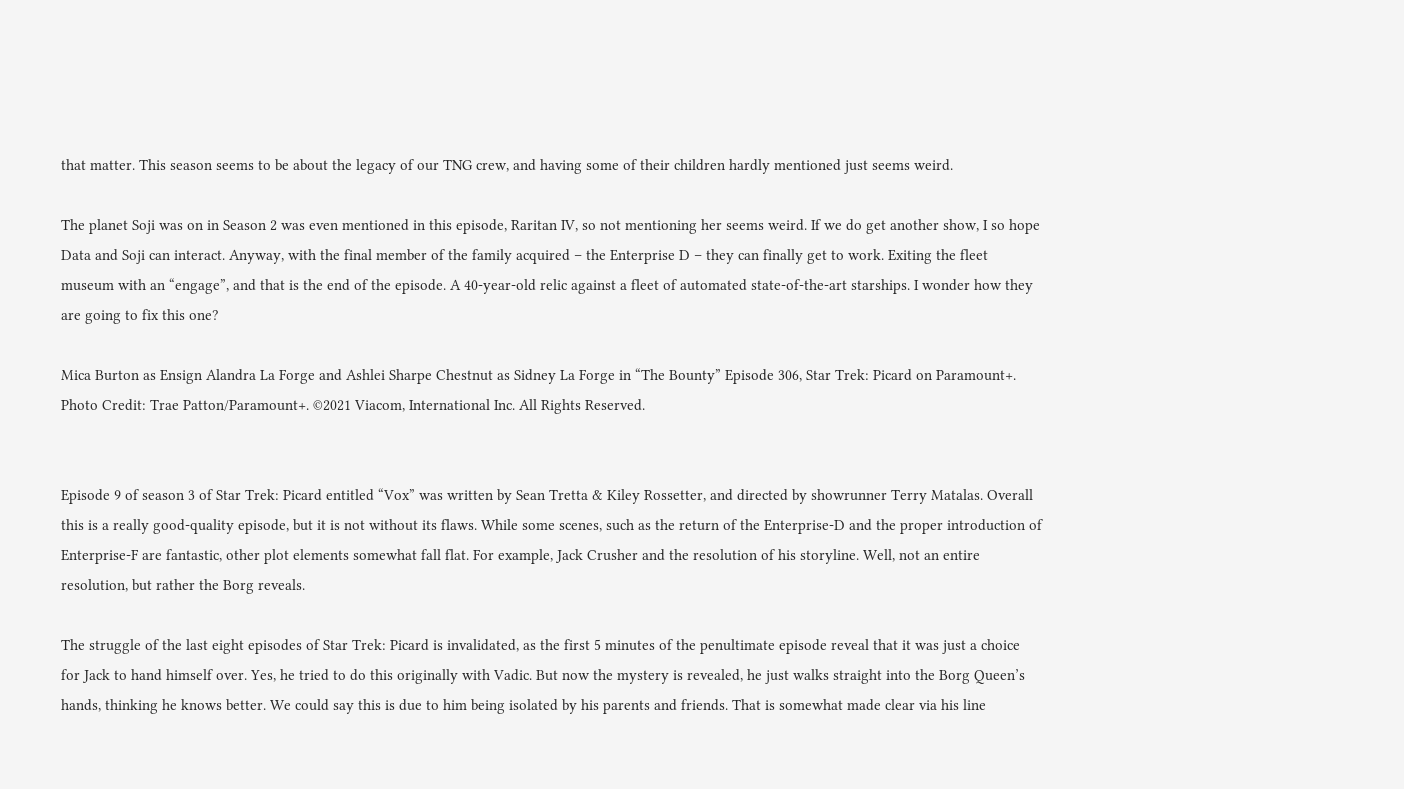that matter. This season seems to be about the legacy of our TNG crew, and having some of their children hardly mentioned just seems weird.

The planet Soji was on in Season 2 was even mentioned in this episode, Raritan IV, so not mentioning her seems weird. If we do get another show, I so hope Data and Soji can interact. Anyway, with the final member of the family acquired – the Enterprise D – they can finally get to work. Exiting the fleet museum with an “engage”, and that is the end of the episode. A 40-year-old relic against a fleet of automated state-of-the-art starships. I wonder how they are going to fix this one?

Mica Burton as Ensign Alandra La Forge and Ashlei Sharpe Chestnut as Sidney La Forge in “The Bounty” Episode 306, Star Trek: Picard on Paramount+. Photo Credit: Trae Patton/Paramount+. ©2021 Viacom, International Inc. All Rights Reserved.


Episode 9 of season 3 of Star Trek: Picard entitled “Vox” was written by Sean Tretta & Kiley Rossetter, and directed by showrunner Terry Matalas. Overall this is a really good-quality episode, but it is not without its flaws. While some scenes, such as the return of the Enterprise-D and the proper introduction of Enterprise-F are fantastic, other plot elements somewhat fall flat. For example, Jack Crusher and the resolution of his storyline. Well, not an entire resolution, but rather the Borg reveals.

The struggle of the last eight episodes of Star Trek: Picard is invalidated, as the first 5 minutes of the penultimate episode reveal that it was just a choice for Jack to hand himself over. Yes, he tried to do this originally with Vadic. But now the mystery is revealed, he just walks straight into the Borg Queen’s hands, thinking he knows better. We could say this is due to him being isolated by his parents and friends. That is somewhat made clear via his line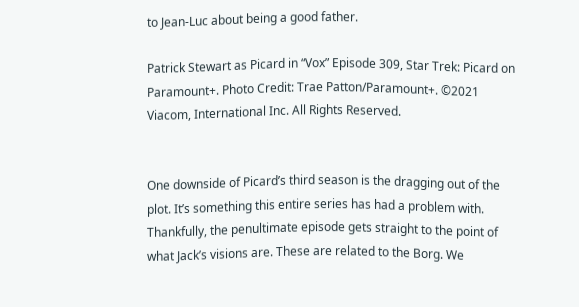to Jean-Luc about being a good father.

Patrick Stewart as Picard in “Vox” Episode 309, Star Trek: Picard on Paramount+. Photo Credit: Trae Patton/Paramount+. ©2021 Viacom, International Inc. All Rights Reserved.


One downside of Picard’s third season is the dragging out of the plot. It’s something this entire series has had a problem with. Thankfully, the penultimate episode gets straight to the point of what Jack’s visions are. These are related to the Borg. We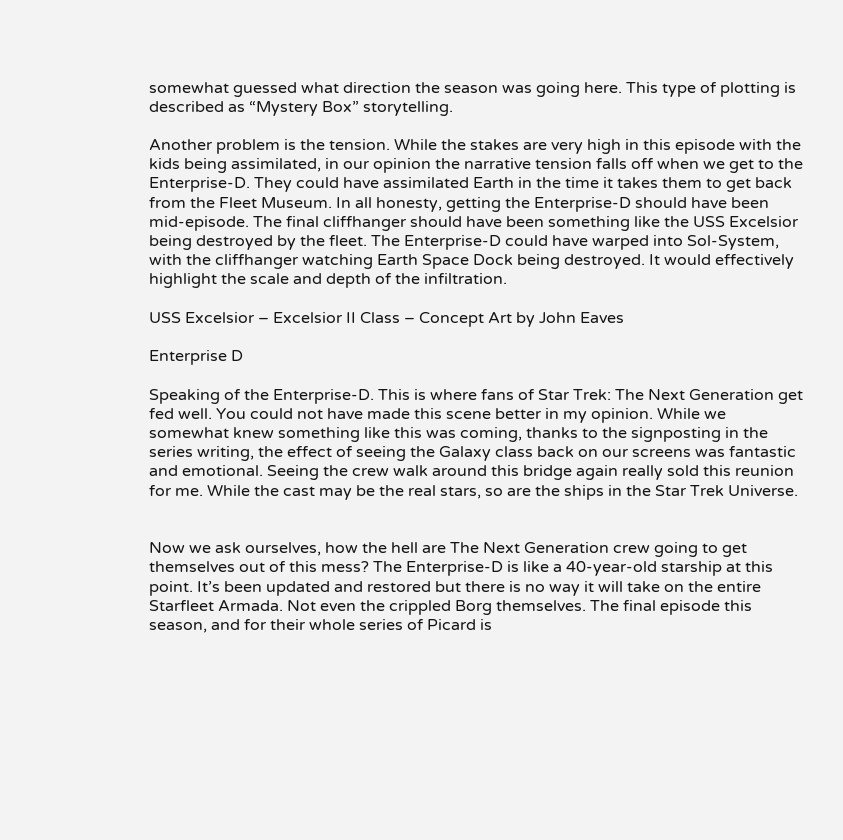somewhat guessed what direction the season was going here. This type of plotting is described as “Mystery Box” storytelling.

Another problem is the tension. While the stakes are very high in this episode with the kids being assimilated, in our opinion the narrative tension falls off when we get to the Enterprise-D. They could have assimilated Earth in the time it takes them to get back from the Fleet Museum. In all honesty, getting the Enterprise-D should have been mid-episode. The final cliffhanger should have been something like the USS Excelsior being destroyed by the fleet. The Enterprise-D could have warped into Sol-System, with the cliffhanger watching Earth Space Dock being destroyed. It would effectively highlight the scale and depth of the infiltration.

USS Excelsior – Excelsior II Class – Concept Art by John Eaves

Enterprise D

Speaking of the Enterprise-D. This is where fans of Star Trek: The Next Generation get fed well. You could not have made this scene better in my opinion. While we somewhat knew something like this was coming, thanks to the signposting in the series writing, the effect of seeing the Galaxy class back on our screens was fantastic and emotional. Seeing the crew walk around this bridge again really sold this reunion for me. While the cast may be the real stars, so are the ships in the Star Trek Universe.


Now we ask ourselves, how the hell are The Next Generation crew going to get themselves out of this mess? The Enterprise-D is like a 40-year-old starship at this point. It’s been updated and restored but there is no way it will take on the entire Starfleet Armada. Not even the crippled Borg themselves. The final episode this season, and for their whole series of Picard is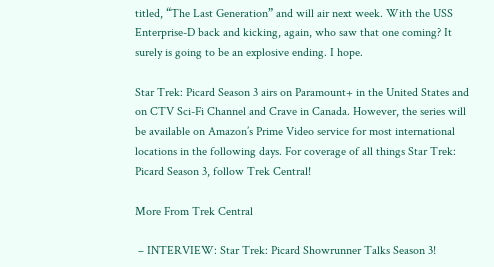titled, “The Last Generation” and will air next week. With the USS Enterprise-D back and kicking, again, who saw that one coming? It surely is going to be an explosive ending. I hope.

Star Trek: Picard Season 3 airs on Paramount+ in the United States and on CTV Sci-Fi Channel and Crave in Canada. However, the series will be available on Amazon’s Prime Video service for most international locations in the following days. For coverage of all things Star Trek: Picard Season 3, follow Trek Central!

More From Trek Central

 – INTERVIEW: Star Trek: Picard Showrunner Talks Season 3!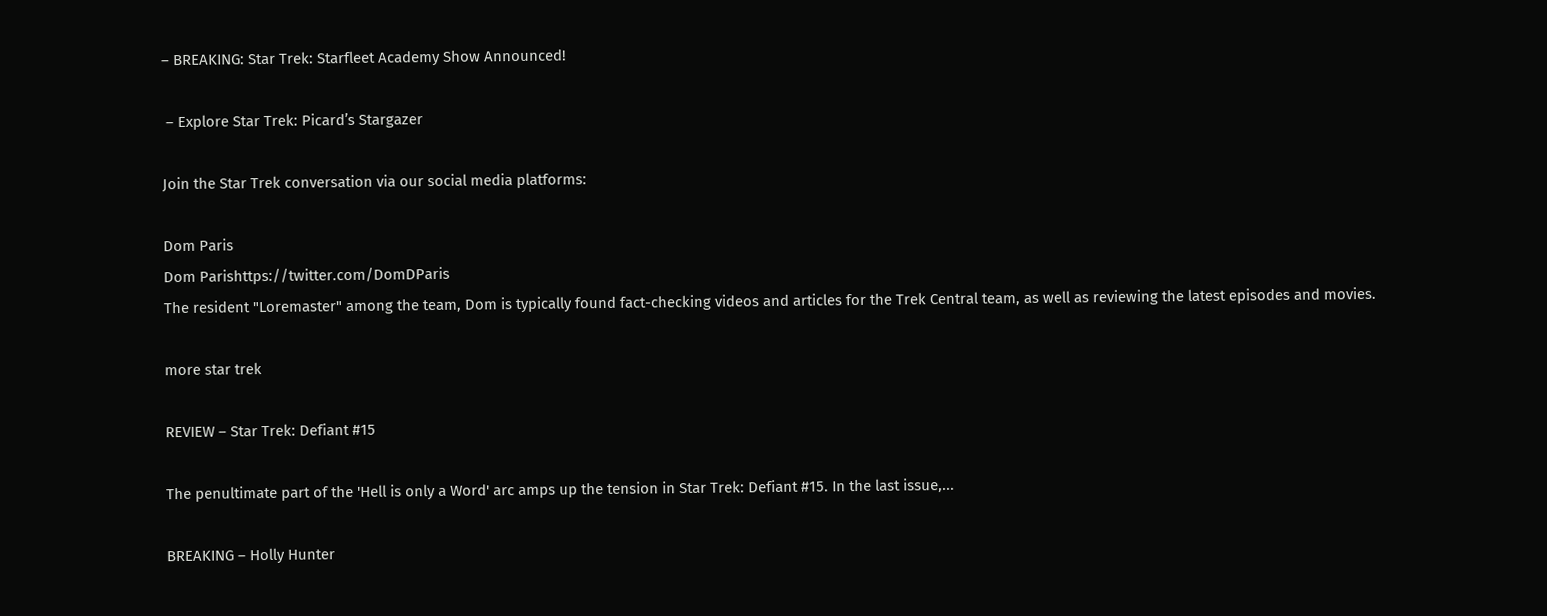– BREAKING: Star Trek: Starfleet Academy Show Announced!

 – Explore Star Trek: Picard’s Stargazer

Join the Star Trek conversation via our social media platforms:

Dom Paris
Dom Parishttps://twitter.com/DomDParis
The resident "Loremaster" among the team, Dom is typically found fact-checking videos and articles for the Trek Central team, as well as reviewing the latest episodes and movies.

more star trek

REVIEW – Star Trek: Defiant #15

The penultimate part of the 'Hell is only a Word' arc amps up the tension in Star Trek: Defiant #15. In the last issue,...

BREAKING – Holly Hunter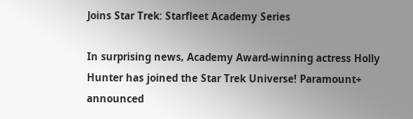Joins Star Trek: Starfleet Academy Series

In surprising news, Academy Award-winning actress Holly Hunter has joined the Star Trek Universe! Paramount+ announced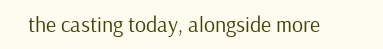the casting today, alongside more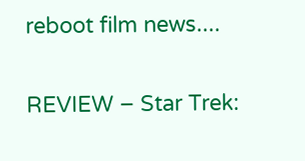reboot film news....

REVIEW – Star Trek: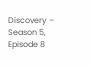Discovery – Season 5, Episode 8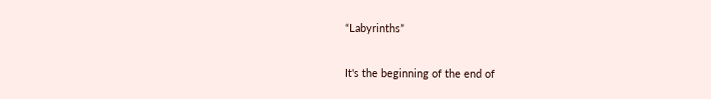“Labyrinths”

It's the beginning of the end of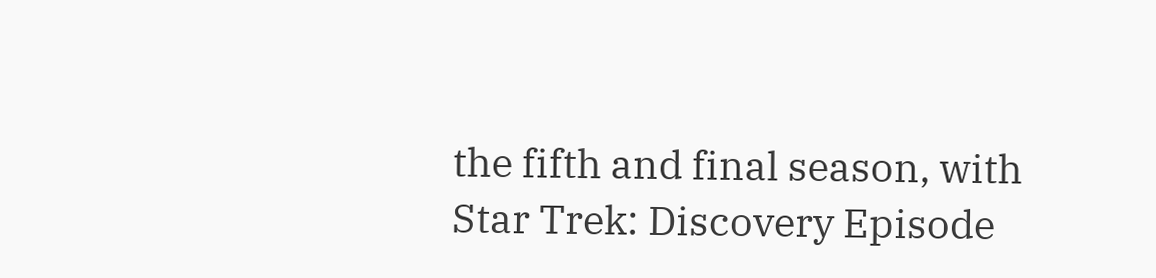the fifth and final season, with Star Trek: Discovery Episode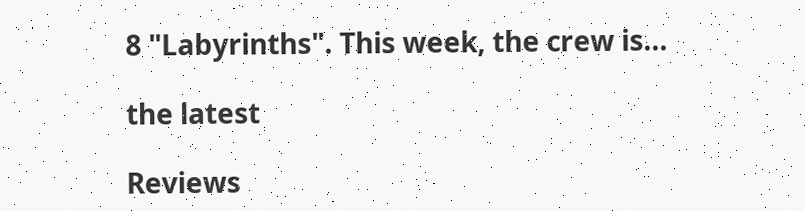8 "Labyrinths". This week, the crew is...

the latest

Reviews